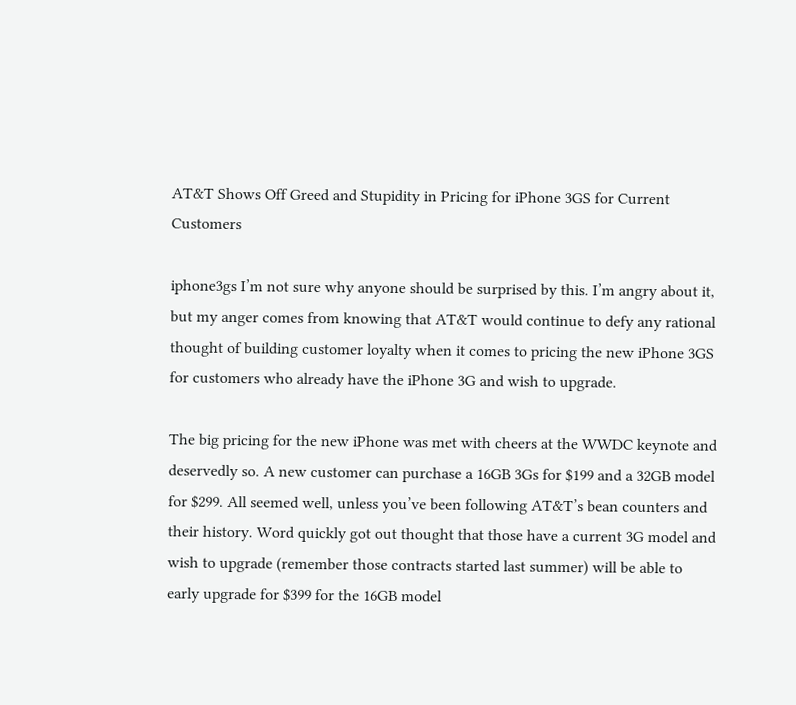AT&T Shows Off Greed and Stupidity in Pricing for iPhone 3GS for Current Customers

iphone3gs I’m not sure why anyone should be surprised by this. I’m angry about it, but my anger comes from knowing that AT&T would continue to defy any rational thought of building customer loyalty when it comes to pricing the new iPhone 3GS for customers who already have the iPhone 3G and wish to upgrade.

The big pricing for the new iPhone was met with cheers at the WWDC keynote and deservedly so. A new customer can purchase a 16GB 3Gs for $199 and a 32GB model for $299. All seemed well, unless you’ve been following AT&T’s bean counters and their history. Word quickly got out thought that those have a current 3G model and wish to upgrade (remember those contracts started last summer) will be able to early upgrade for $399 for the 16GB model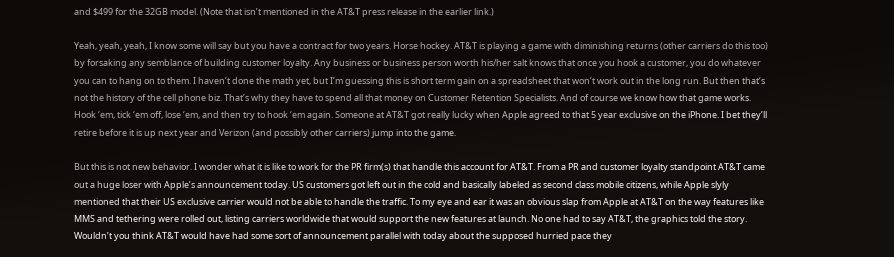and $499 for the 32GB model. (Note that isn’t mentioned in the AT&T press release in the earlier link.)

Yeah, yeah, yeah, I know some will say but you have a contract for two years. Horse hockey. AT&T is playing a game with diminishing returns (other carriers do this too) by forsaking any semblance of building customer loyalty. Any business or business person worth his/her salt knows that once you hook a customer, you do whatever you can to hang on to them. I haven’t done the math yet, but I’m guessing this is short term gain on a spreadsheet that won’t work out in the long run. But then that’s not the history of the cell phone biz. That’s why they have to spend all that money on Customer Retention Specialists. And of course we know how that game works. Hook ‘em, tick ‘em off, lose ‘em, and then try to hook ‘em again. Someone at AT&T got really lucky when Apple agreed to that 5 year exclusive on the iPhone. I bet they’ll retire before it is up next year and Verizon (and possibly other carriers) jump into the game.

But this is not new behavior. I wonder what it is like to work for the PR firm(s) that handle this account for AT&T. From a PR and customer loyalty standpoint AT&T came out a huge loser with Apple’s announcement today. US customers got left out in the cold and basically labeled as second class mobile citizens, while Apple slyly mentioned that their US exclusive carrier would not be able to handle the traffic. To my eye and ear it was an obvious slap from Apple at AT&T on the way features like MMS and tethering were rolled out, listing carriers worldwide that would support the new features at launch. No one had to say AT&T, the graphics told the story. Wouldn’t you think AT&T would have had some sort of announcement parallel with today about the supposed hurried pace they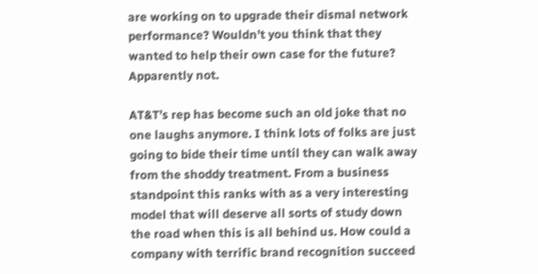are working on to upgrade their dismal network performance? Wouldn’t you think that they wanted to help their own case for the future? Apparently not.

AT&T’s rep has become such an old joke that no one laughs anymore. I think lots of folks are just going to bide their time until they can walk away from the shoddy treatment. From a business standpoint this ranks with as a very interesting model that will deserve all sorts of study down the road when this is all behind us. How could a company with terrific brand recognition succeed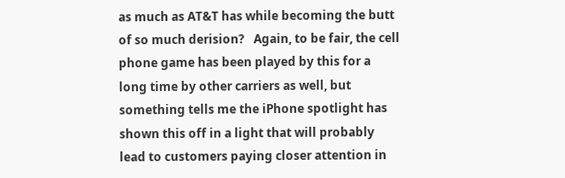as much as AT&T has while becoming the butt of so much derision?   Again, to be fair, the cell phone game has been played by this for a long time by other carriers as well, but something tells me the iPhone spotlight has shown this off in a light that will probably lead to customers paying closer attention in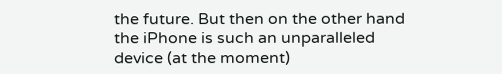the future. But then on the other hand the iPhone is such an unparalleled device (at the moment)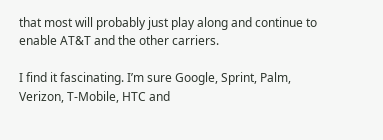that most will probably just play along and continue to enable AT&T and the other carriers.

I find it fascinating. I’m sure Google, Sprint, Palm, Verizon, T-Mobile, HTC and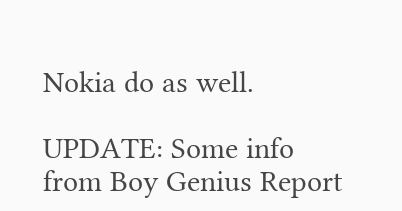Nokia do as well.

UPDATE: Some info from Boy Genius Report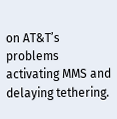on AT&T’s problems activating MMS and delaying tethering.